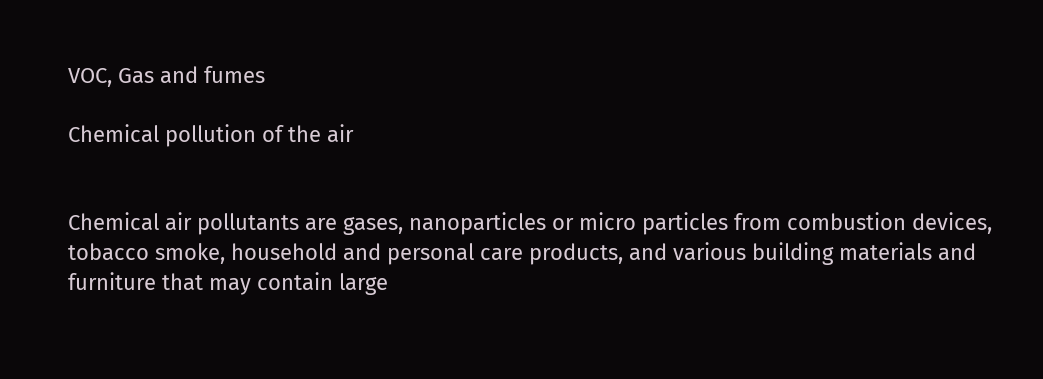VOC, Gas and fumes

Chemical pollution of the air


Chemical air pollutants are gases, nanoparticles or micro particles from combustion devices, tobacco smoke, household and personal care products, and various building materials and furniture that may contain large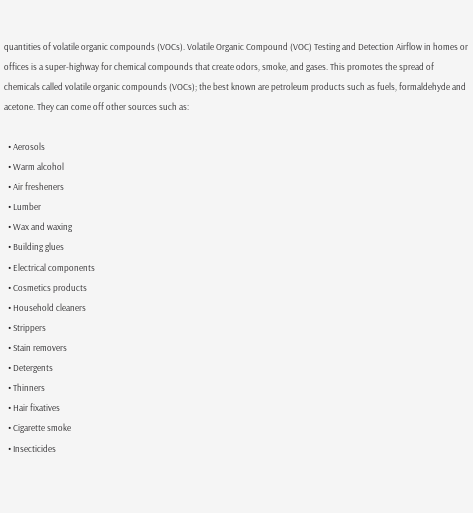quantities of volatile organic compounds (VOCs). Volatile Organic Compound (VOC) Testing and Detection Airflow in homes or offices is a super-highway for chemical compounds that create odors, smoke, and gases. This promotes the spread of chemicals called volatile organic compounds (VOCs); the best known are petroleum products such as fuels, formaldehyde and acetone. They can come off other sources such as:

  • Aerosols
  • Warm alcohol
  • Air fresheners
  • Lumber
  • Wax and waxing
  • Building glues
  • Electrical components
  • Cosmetics products
  • Household cleaners
  • Strippers
  • Stain removers
  • Detergents
  • Thinners
  • Hair fixatives
  • Cigarette smoke
  • Insecticides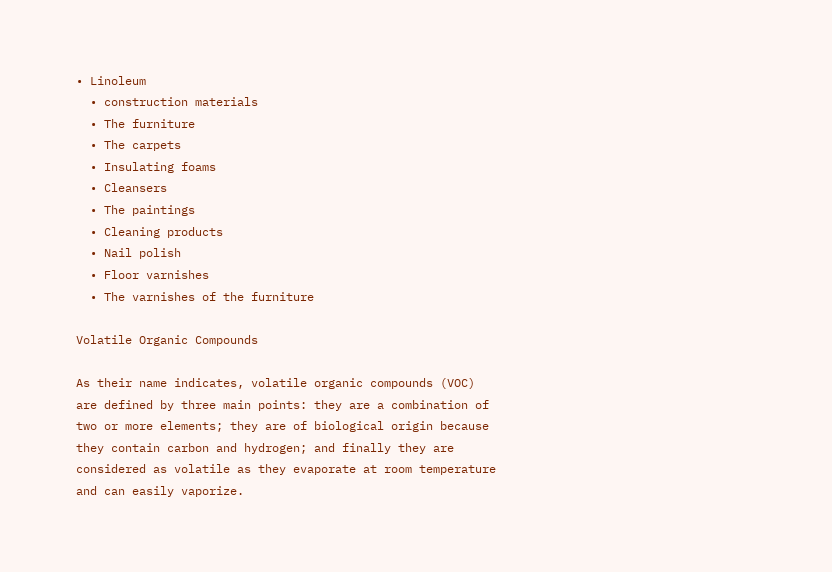• Linoleum
  • construction materials
  • The furniture
  • The carpets
  • Insulating foams
  • Cleansers
  • The paintings
  • Cleaning products
  • Nail polish
  • Floor varnishes
  • The varnishes of the furniture

Volatile Organic Compounds

As their name indicates, volatile organic compounds (VOC) are defined by three main points: they are a combination of two or more elements; they are of biological origin because they contain carbon and hydrogen; and finally they are considered as volatile as they evaporate at room temperature and can easily vaporize.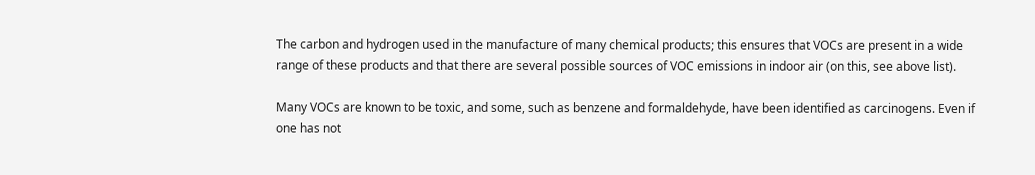The carbon and hydrogen used in the manufacture of many chemical products; this ensures that VOCs are present in a wide range of these products and that there are several possible sources of VOC emissions in indoor air (on this, see above list).

Many VOCs are known to be toxic, and some, such as benzene and formaldehyde, have been identified as carcinogens. Even if one has not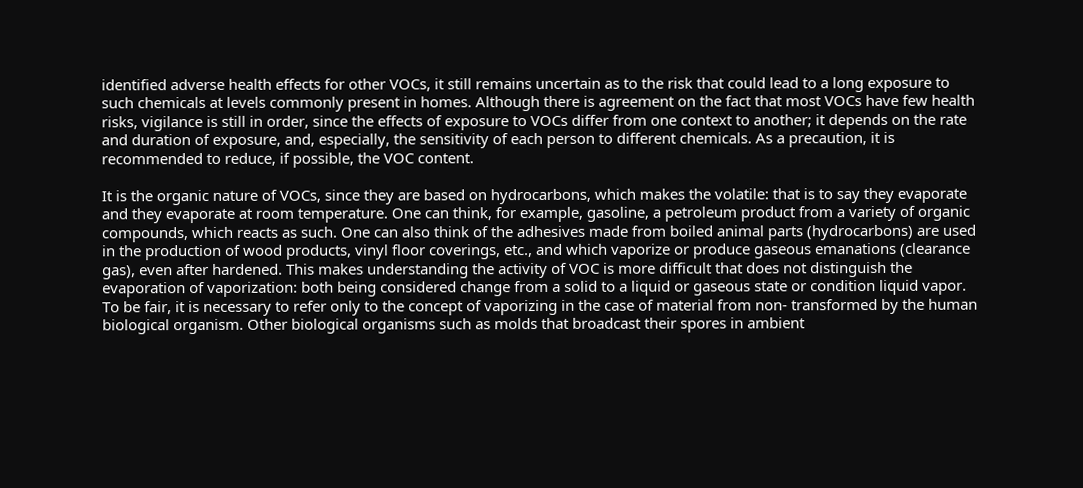identified adverse health effects for other VOCs, it still remains uncertain as to the risk that could lead to a long exposure to such chemicals at levels commonly present in homes. Although there is agreement on the fact that most VOCs have few health risks, vigilance is still in order, since the effects of exposure to VOCs differ from one context to another; it depends on the rate and duration of exposure, and, especially, the sensitivity of each person to different chemicals. As a precaution, it is recommended to reduce, if possible, the VOC content.

It is the organic nature of VOCs, since they are based on hydrocarbons, which makes the volatile: that is to say they evaporate and they evaporate at room temperature. One can think, for example, gasoline, a petroleum product from a variety of organic compounds, which reacts as such. One can also think of the adhesives made from boiled animal parts (hydrocarbons) are used in the production of wood products, vinyl floor coverings, etc., and which vaporize or produce gaseous emanations (clearance gas), even after hardened. This makes understanding the activity of VOC is more difficult that does not distinguish the evaporation of vaporization: both being considered change from a solid to a liquid or gaseous state or condition liquid vapor. To be fair, it is necessary to refer only to the concept of vaporizing in the case of material from non- transformed by the human biological organism. Other biological organisms such as molds that broadcast their spores in ambient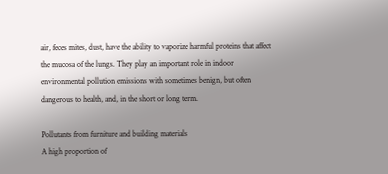air, feces mites, dust, have the ability to vaporize harmful proteins that affect the mucosa of the lungs. They play an important role in indoor environmental pollution emissions with sometimes benign, but often dangerous to health, and, in the short or long term.

Pollutants from furniture and building materials
A high proportion of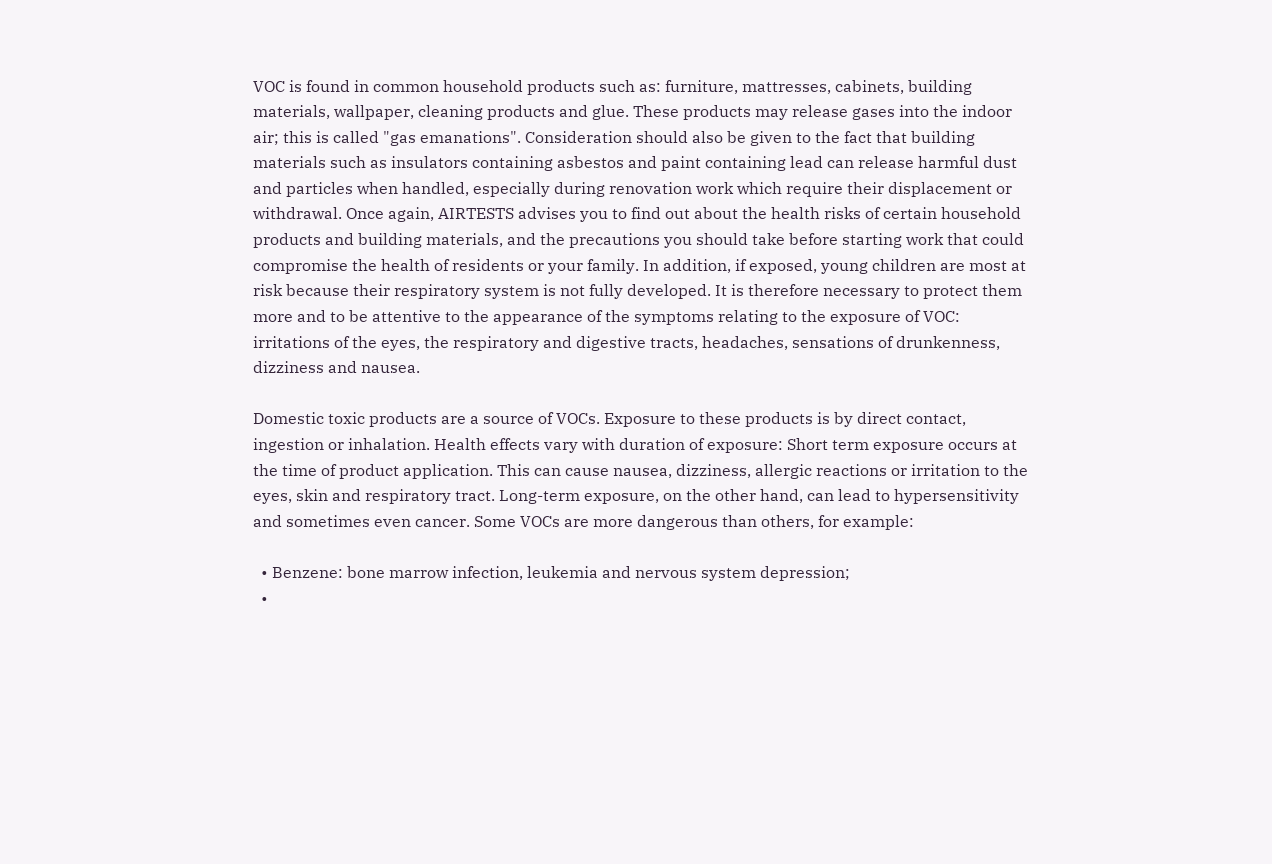VOC is found in common household products such as: furniture, mattresses, cabinets, building materials, wallpaper, cleaning products and glue. These products may release gases into the indoor air; this is called "gas emanations". Consideration should also be given to the fact that building materials such as insulators containing asbestos and paint containing lead can release harmful dust and particles when handled, especially during renovation work which require their displacement or withdrawal. Once again, AIRTESTS advises you to find out about the health risks of certain household products and building materials, and the precautions you should take before starting work that could compromise the health of residents or your family. In addition, if exposed, young children are most at risk because their respiratory system is not fully developed. It is therefore necessary to protect them more and to be attentive to the appearance of the symptoms relating to the exposure of VOC: irritations of the eyes, the respiratory and digestive tracts, headaches, sensations of drunkenness, dizziness and nausea.

Domestic toxic products are a source of VOCs. Exposure to these products is by direct contact, ingestion or inhalation. Health effects vary with duration of exposure: Short term exposure occurs at the time of product application. This can cause nausea, dizziness, allergic reactions or irritation to the eyes, skin and respiratory tract. Long-term exposure, on the other hand, can lead to hypersensitivity and sometimes even cancer. Some VOCs are more dangerous than others, for example:

  • Benzene: bone marrow infection, leukemia and nervous system depression;
  •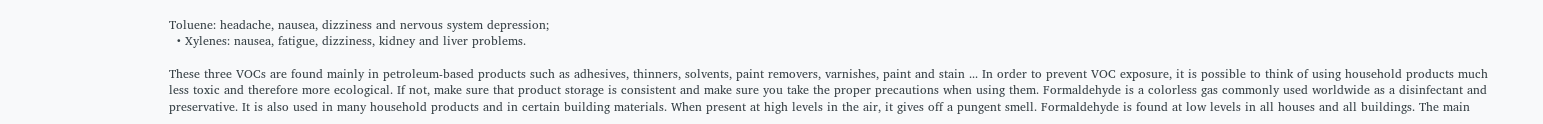Toluene: headache, nausea, dizziness and nervous system depression;
  • Xylenes: nausea, fatigue, dizziness, kidney and liver problems.

These three VOCs are found mainly in petroleum-based products such as adhesives, thinners, solvents, paint removers, varnishes, paint and stain ... In order to prevent VOC exposure, it is possible to think of using household products much less toxic and therefore more ecological. If not, make sure that product storage is consistent and make sure you take the proper precautions when using them. Formaldehyde is a colorless gas commonly used worldwide as a disinfectant and preservative. It is also used in many household products and in certain building materials. When present at high levels in the air, it gives off a pungent smell. Formaldehyde is found at low levels in all houses and all buildings. The main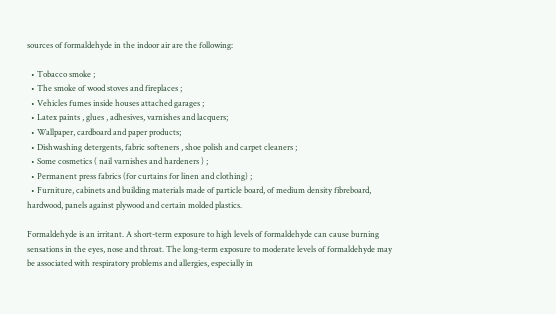sources of formaldehyde in the indoor air are the following:

  • Tobacco smoke ;
  • The smoke of wood stoves and fireplaces ;
  • Vehicles fumes inside houses attached garages ;
  • Latex paints , glues , adhesives, varnishes and lacquers;
  • Wallpaper, cardboard and paper products;
  • Dishwashing detergents, fabric softeners , shoe polish and carpet cleaners ;
  • Some cosmetics ( nail varnishes and hardeners ) ;
  • Permanent press fabrics (for curtains for linen and clothing) ;
  • Furniture, cabinets and building materials made of particle board, of medium density fibreboard, hardwood, panels against plywood and certain molded plastics.

Formaldehyde is an irritant. A short-term exposure to high levels of formaldehyde can cause burning sensations in the eyes, nose and throat. The long-term exposure to moderate levels of formaldehyde may be associated with respiratory problems and allergies, especially in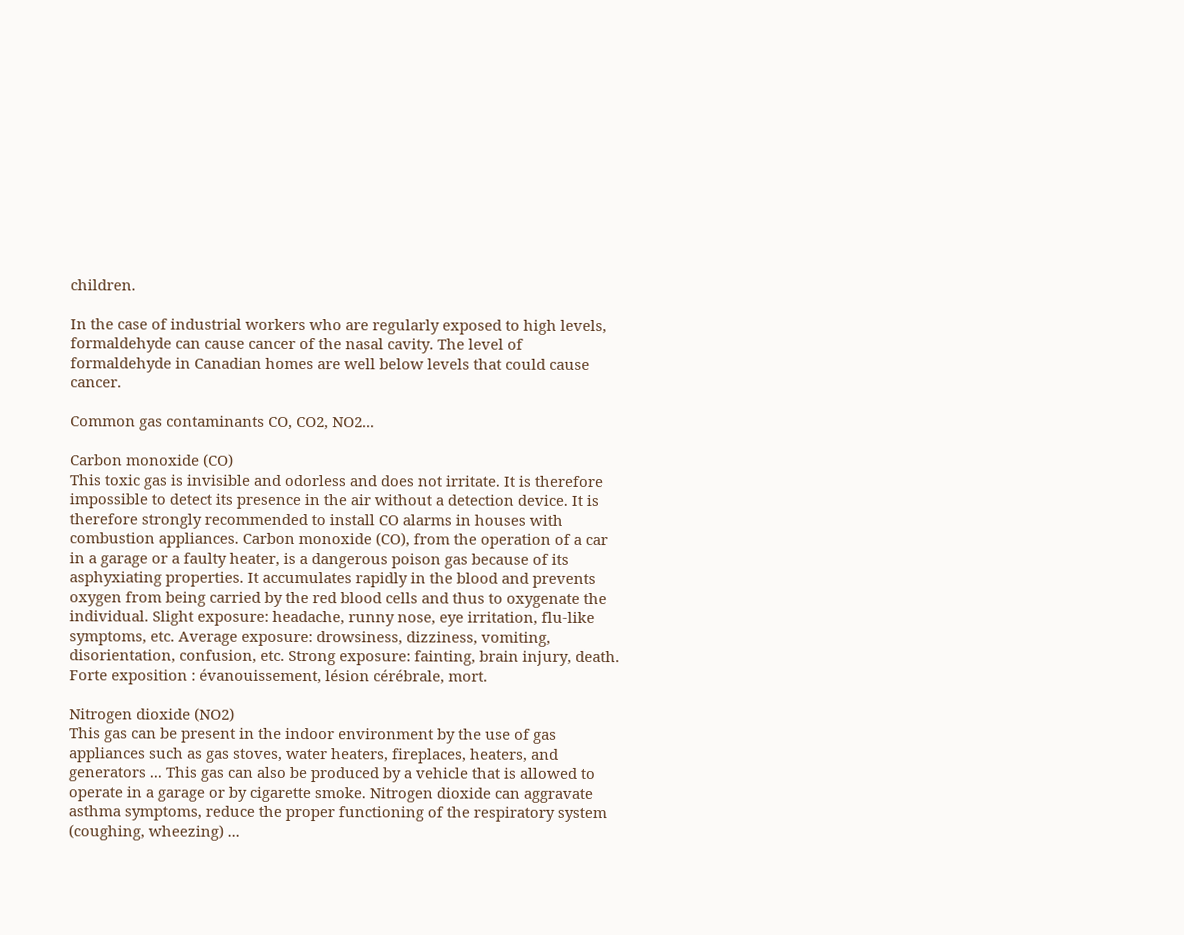children.

In the case of industrial workers who are regularly exposed to high levels, formaldehyde can cause cancer of the nasal cavity. The level of formaldehyde in Canadian homes are well below levels that could cause cancer.

Common gas contaminants CO, CO2, NO2...

Carbon monoxide (CO)
This toxic gas is invisible and odorless and does not irritate. It is therefore impossible to detect its presence in the air without a detection device. It is therefore strongly recommended to install CO alarms in houses with combustion appliances. Carbon monoxide (CO), from the operation of a car in a garage or a faulty heater, is a dangerous poison gas because of its asphyxiating properties. It accumulates rapidly in the blood and prevents oxygen from being carried by the red blood cells and thus to oxygenate the individual. Slight exposure: headache, runny nose, eye irritation, flu-like symptoms, etc. Average exposure: drowsiness, dizziness, vomiting, disorientation, confusion, etc. Strong exposure: fainting, brain injury, death. Forte exposition : évanouissement, lésion cérébrale, mort.

Nitrogen dioxide (NO2)
This gas can be present in the indoor environment by the use of gas appliances such as gas stoves, water heaters, fireplaces, heaters, and generators ... This gas can also be produced by a vehicle that is allowed to operate in a garage or by cigarette smoke. Nitrogen dioxide can aggravate asthma symptoms, reduce the proper functioning of the respiratory system (coughing, wheezing) ...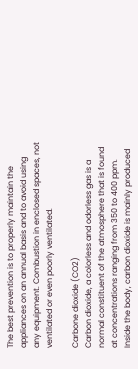The best prevention is to properly maintain the appliances on an annual basis and to avoid using any equipment. Combustion in enclosed spaces, not ventilated or even poorly ventilated.

Carbone dioxide (CO2)
Carbon dioxide, a colorless and odorless gas is a normal constituent of the atmosphere that is found at concentrations ranging from 350 to 400 ppm. Inside the body, carbon dioxide is mainly produced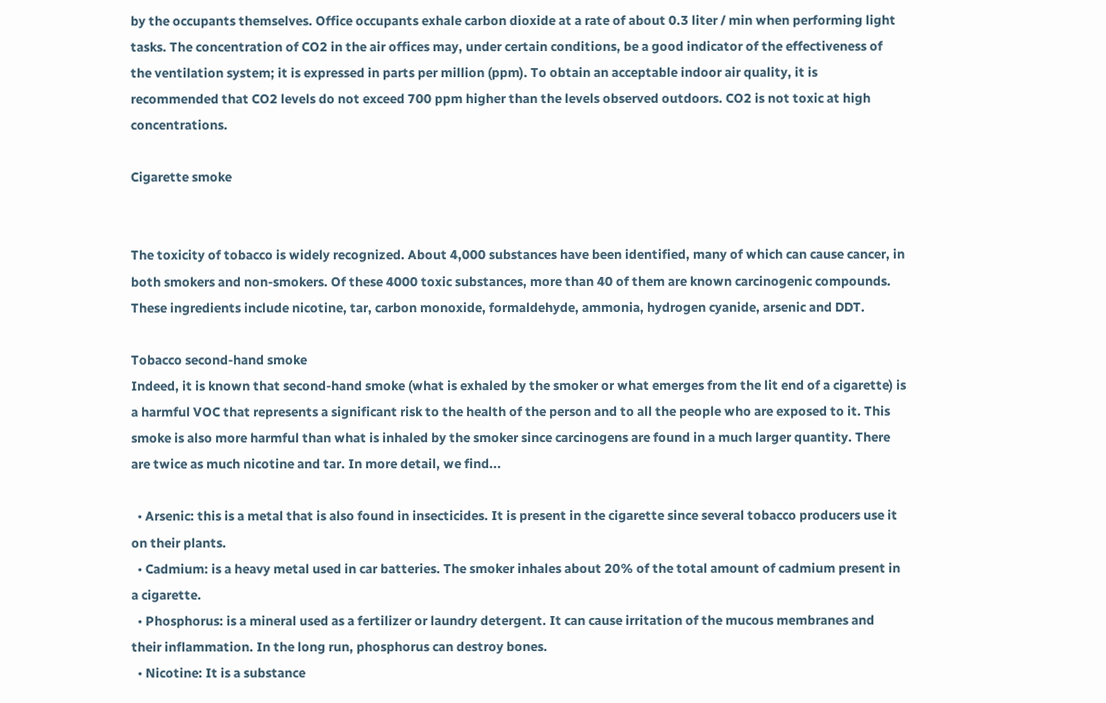by the occupants themselves. Office occupants exhale carbon dioxide at a rate of about 0.3 liter / min when performing light tasks. The concentration of CO2 in the air offices may, under certain conditions, be a good indicator of the effectiveness of the ventilation system; it is expressed in parts per million (ppm). To obtain an acceptable indoor air quality, it is recommended that CO2 levels do not exceed 700 ppm higher than the levels observed outdoors. CO2 is not toxic at high concentrations.

Cigarette smoke


The toxicity of tobacco is widely recognized. About 4,000 substances have been identified, many of which can cause cancer, in both smokers and non-smokers. Of these 4000 toxic substances, more than 40 of them are known carcinogenic compounds. These ingredients include nicotine, tar, carbon monoxide, formaldehyde, ammonia, hydrogen cyanide, arsenic and DDT.

Tobacco second-hand smoke
Indeed, it is known that second-hand smoke (what is exhaled by the smoker or what emerges from the lit end of a cigarette) is a harmful VOC that represents a significant risk to the health of the person and to all the people who are exposed to it. This smoke is also more harmful than what is inhaled by the smoker since carcinogens are found in a much larger quantity. There are twice as much nicotine and tar. In more detail, we find...

  • Arsenic: this is a metal that is also found in insecticides. It is present in the cigarette since several tobacco producers use it on their plants.
  • Cadmium: is a heavy metal used in car batteries. The smoker inhales about 20% of the total amount of cadmium present in a cigarette.
  • Phosphorus: is a mineral used as a fertilizer or laundry detergent. It can cause irritation of the mucous membranes and their inflammation. In the long run, phosphorus can destroy bones.
  • Nicotine: It is a substance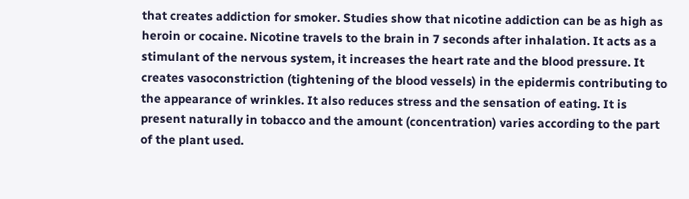that creates addiction for smoker. Studies show that nicotine addiction can be as high as heroin or cocaine. Nicotine travels to the brain in 7 seconds after inhalation. It acts as a stimulant of the nervous system, it increases the heart rate and the blood pressure. It creates vasoconstriction (tightening of the blood vessels) in the epidermis contributing to the appearance of wrinkles. It also reduces stress and the sensation of eating. It is present naturally in tobacco and the amount (concentration) varies according to the part of the plant used.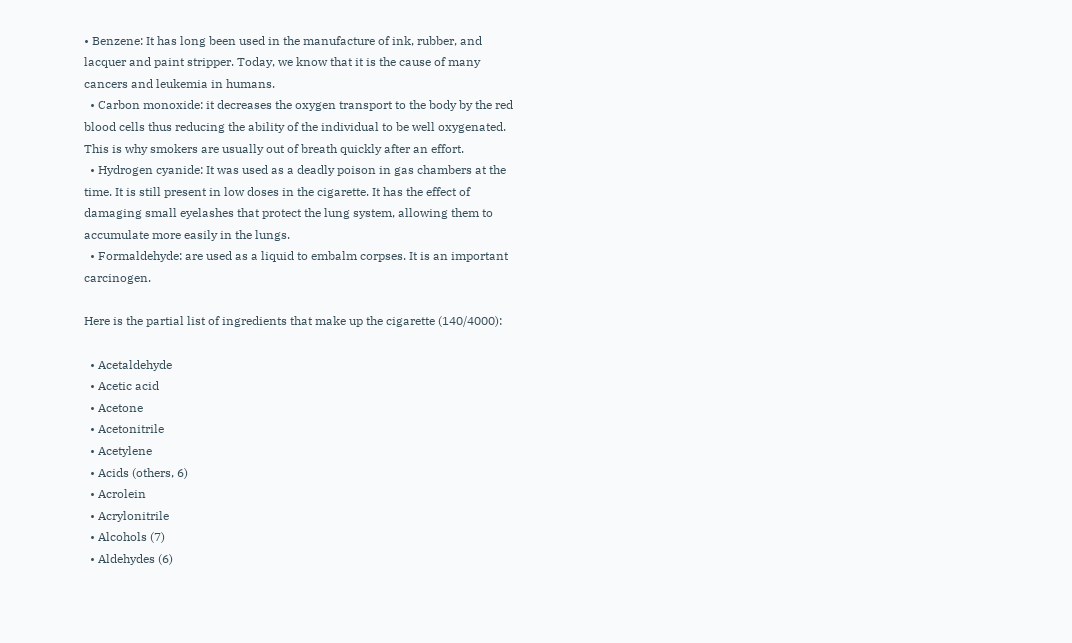• Benzene: It has long been used in the manufacture of ink, rubber, and lacquer and paint stripper. Today, we know that it is the cause of many cancers and leukemia in humans.
  • Carbon monoxide: it decreases the oxygen transport to the body by the red blood cells thus reducing the ability of the individual to be well oxygenated. This is why smokers are usually out of breath quickly after an effort.
  • Hydrogen cyanide: It was used as a deadly poison in gas chambers at the time. It is still present in low doses in the cigarette. It has the effect of damaging small eyelashes that protect the lung system, allowing them to accumulate more easily in the lungs.
  • Formaldehyde: are used as a liquid to embalm corpses. It is an important carcinogen.

Here is the partial list of ingredients that make up the cigarette (140/4000):

  • Acetaldehyde
  • Acetic acid
  • Acetone
  • Acetonitrile
  • Acetylene
  • Acids (others, 6)
  • Acrolein
  • Acrylonitrile
  • Alcohols (7)
  • Aldehydes (6)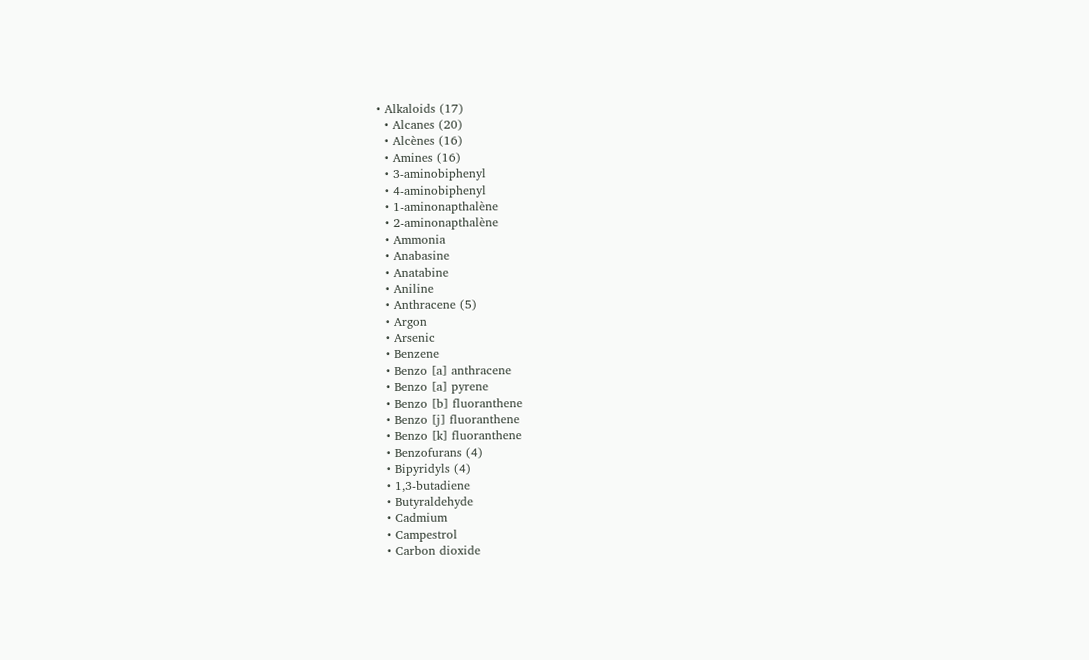• Alkaloids (17)
  • Alcanes (20)
  • Alcènes (16)
  • Amines (16)
  • 3-aminobiphenyl
  • 4-aminobiphenyl
  • 1-aminonapthalène
  • 2-aminonapthalène
  • Ammonia
  • Anabasine
  • Anatabine
  • Aniline
  • Anthracene (5)
  • Argon
  • Arsenic
  • Benzene
  • Benzo [a] anthracene
  • Benzo [a] pyrene
  • Benzo [b] fluoranthene
  • Benzo [j] fluoranthene
  • Benzo [k] fluoranthene
  • Benzofurans (4)
  • Bipyridyls (4)
  • 1,3-butadiene
  • Butyraldehyde
  • Cadmium
  • Campestrol
  • Carbon dioxide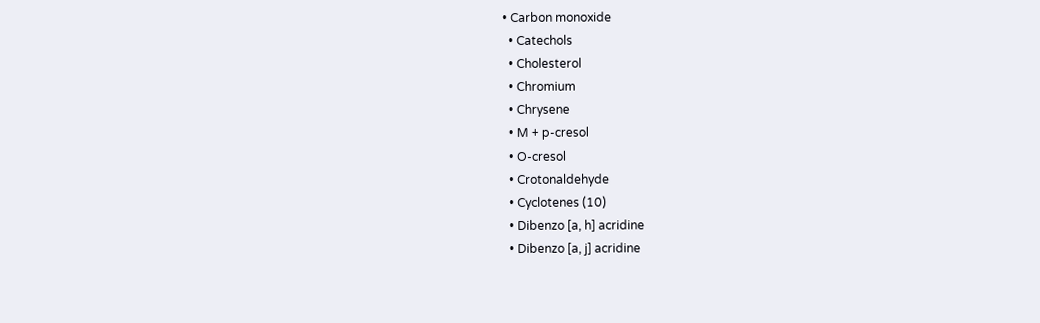• Carbon monoxide
  • Catechols
  • Cholesterol
  • Chromium
  • Chrysene
  • M + p-cresol
  • O-cresol
  • Crotonaldehyde
  • Cyclotenes (10)
  • Dibenzo [a, h] acridine
  • Dibenzo [a, j] acridine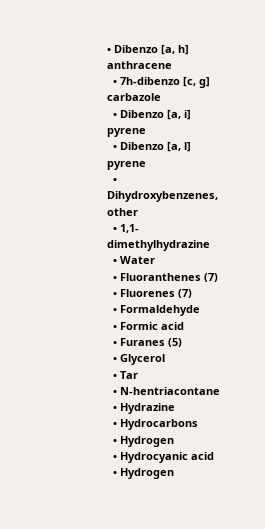• Dibenzo [a, h] anthracene
  • 7h-dibenzo [c, g] carbazole
  • Dibenzo [a, i] pyrene
  • Dibenzo [a, l] pyrene
  • Dihydroxybenzenes, other
  • 1,1-dimethylhydrazine
  • Water
  • Fluoranthenes (7)
  • Fluorenes (7)
  • Formaldehyde
  • Formic acid
  • Furanes (5)
  • Glycerol
  • Tar
  • N-hentriacontane
  • Hydrazine
  • Hydrocarbons
  • Hydrogen
  • Hydrocyanic acid
  • Hydrogen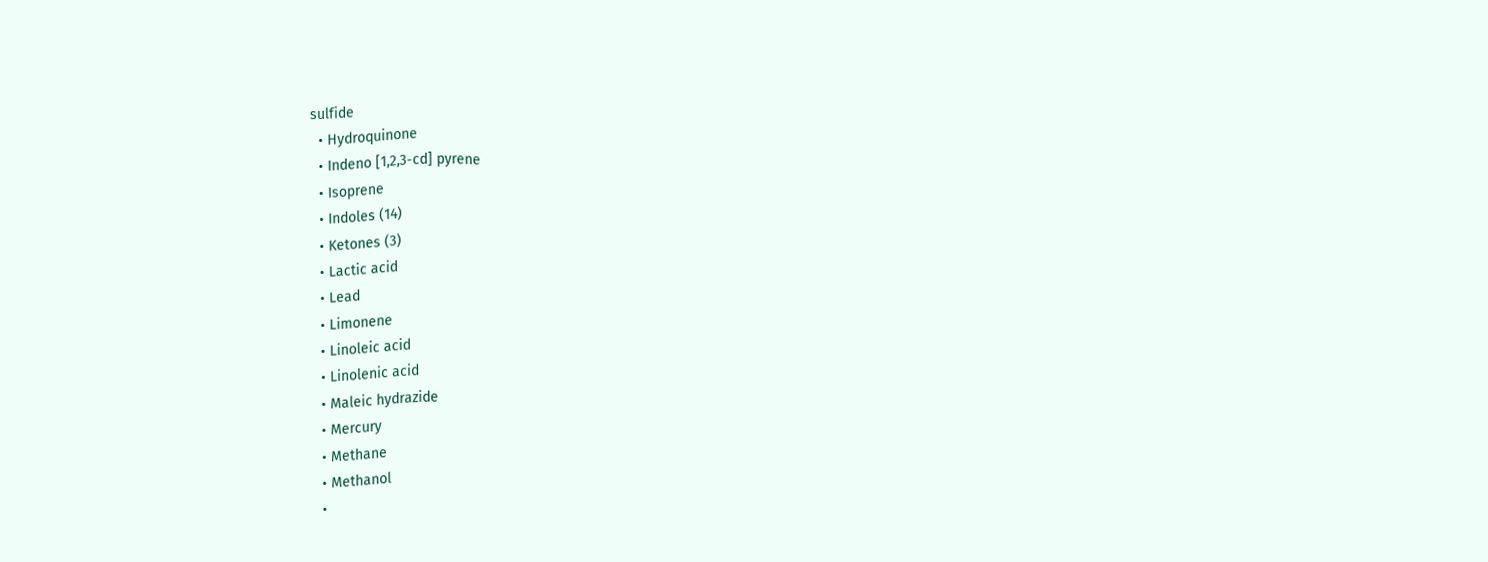sulfide
  • Hydroquinone
  • Indeno [1,2,3-cd] pyrene
  • Isoprene
  • Indoles (14)
  • Ketones (3)
  • Lactic acid
  • Lead
  • Limonene
  • Linoleic acid
  • Linolenic acid
  • Maleic hydrazide
  • Mercury
  • Methane
  • Methanol
  •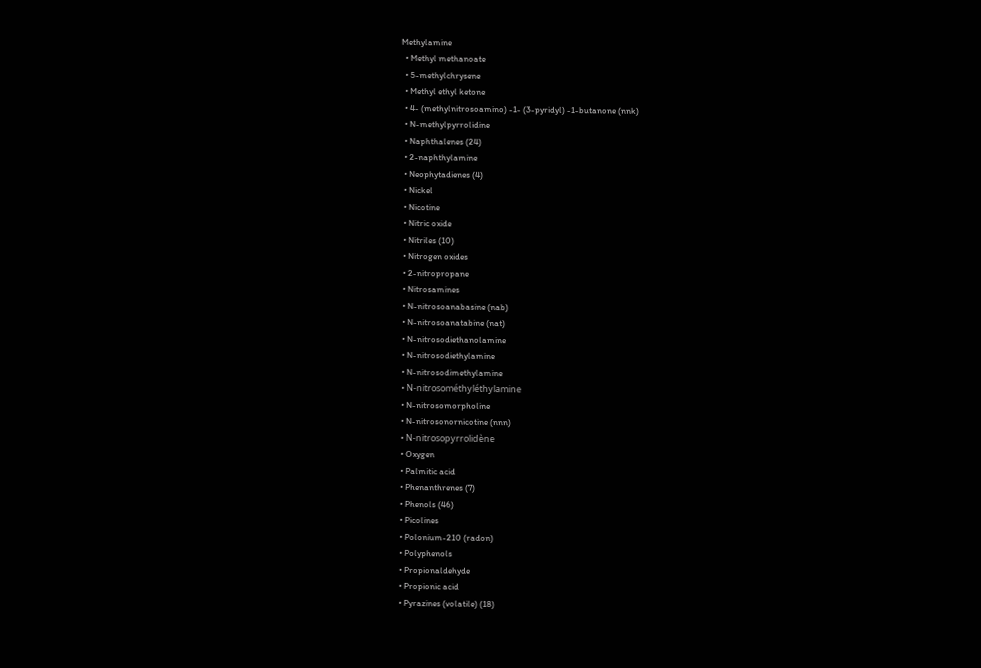Methylamine
  • Methyl methanoate
  • 5-methylchrysene
  • Methyl ethyl ketone
  • 4- (methylnitrosoamino) -1- (3-pyridyl) -1-butanone (nnk)
  • N-methylpyrrolidine
  • Naphthalenes (24)
  • 2-naphthylamine
  • Neophytadienes (4)
  • Nickel
  • Nicotine
  • Nitric oxide
  • Nitriles (10)
  • Nitrogen oxides
  • 2-nitropropane
  • Nitrosamines
  • N-nitrosoanabasine (nab)
  • N-nitrosoanatabine (nat)
  • N-nitrosodiethanolamine
  • N-nitrosodiethylamine
  • N-nitrosodimethylamine
  • N-nitrosométhyléthylamine
  • N-nitrosomorpholine
  • N-nitrosonornicotine (nnn)
  • N-nitrosopyrrolidène
  • Oxygen
  • Palmitic acid
  • Phenanthrenes (7)
  • Phenols (46)
  • Picolines
  • Polonium-210 (radon)
  • Polyphenols
  • Propionaldehyde
  • Propionic acid
  • Pyrazines (volatile) (18)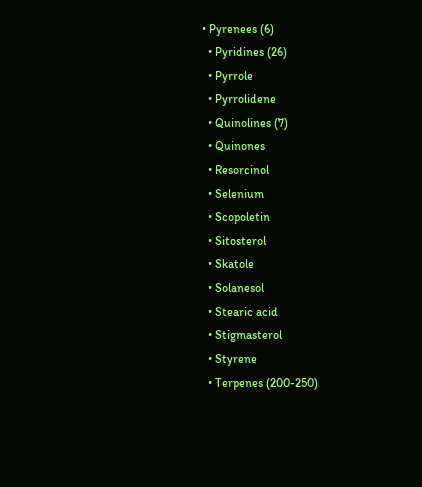• Pyrenees (6)
  • Pyridines (26)
  • Pyrrole
  • Pyrrolidene
  • Quinolines (7)
  • Quinones
  • Resorcinol
  • Selenium
  • Scopoletin
  • Sitosterol
  • Skatole
  • Solanesol
  • Stearic acid
  • Stigmasterol
  • Styrene
  • Terpenes (200-250)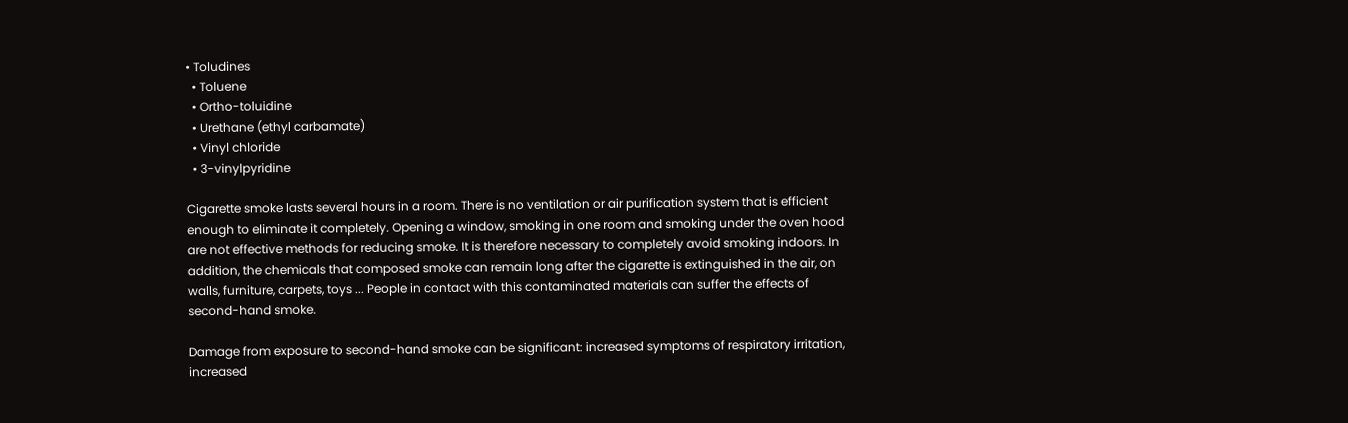• Toludines
  • Toluene
  • Ortho-toluidine
  • Urethane (ethyl carbamate)
  • Vinyl chloride
  • 3-vinylpyridine

Cigarette smoke lasts several hours in a room. There is no ventilation or air purification system that is efficient enough to eliminate it completely. Opening a window, smoking in one room and smoking under the oven hood are not effective methods for reducing smoke. It is therefore necessary to completely avoid smoking indoors. In addition, the chemicals that composed smoke can remain long after the cigarette is extinguished in the air, on walls, furniture, carpets, toys ... People in contact with this contaminated materials can suffer the effects of second-hand smoke.

Damage from exposure to second-hand smoke can be significant: increased symptoms of respiratory irritation, increased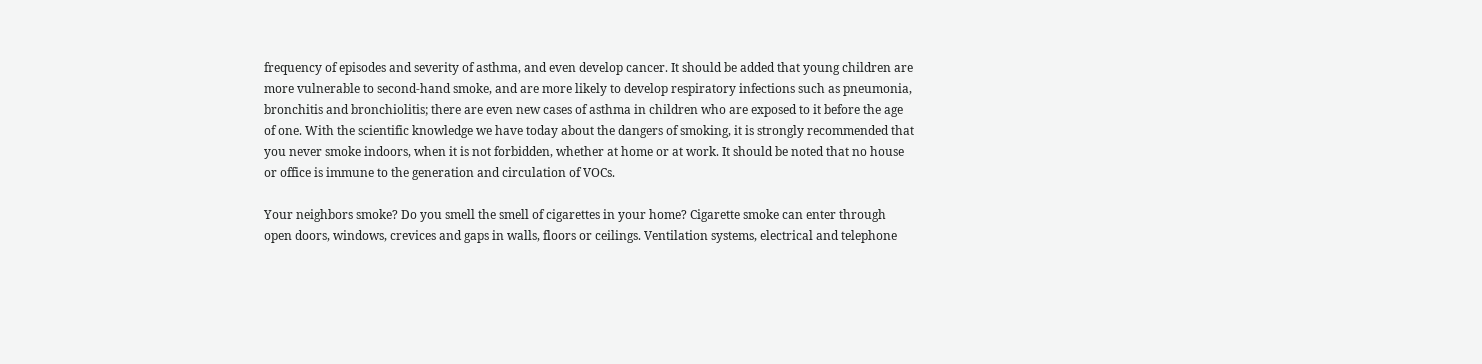frequency of episodes and severity of asthma, and even develop cancer. It should be added that young children are more vulnerable to second-hand smoke, and are more likely to develop respiratory infections such as pneumonia, bronchitis and bronchiolitis; there are even new cases of asthma in children who are exposed to it before the age of one. With the scientific knowledge we have today about the dangers of smoking, it is strongly recommended that you never smoke indoors, when it is not forbidden, whether at home or at work. It should be noted that no house or office is immune to the generation and circulation of VOCs.

Your neighbors smoke? Do you smell the smell of cigarettes in your home? Cigarette smoke can enter through open doors, windows, crevices and gaps in walls, floors or ceilings. Ventilation systems, electrical and telephone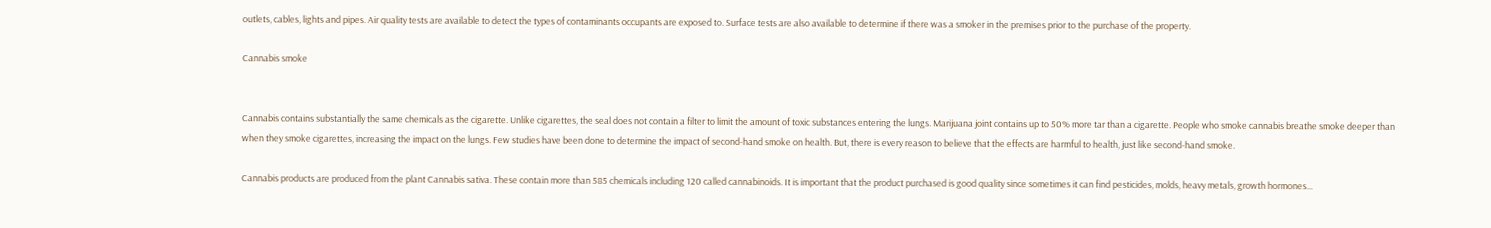outlets, cables, lights and pipes. Air quality tests are available to detect the types of contaminants occupants are exposed to. Surface tests are also available to determine if there was a smoker in the premises prior to the purchase of the property.

Cannabis smoke


Cannabis contains substantially the same chemicals as the cigarette. Unlike cigarettes, the seal does not contain a filter to limit the amount of toxic substances entering the lungs. Marijuana joint contains up to 50% more tar than a cigarette. People who smoke cannabis breathe smoke deeper than when they smoke cigarettes, increasing the impact on the lungs. Few studies have been done to determine the impact of second-hand smoke on health. But, there is every reason to believe that the effects are harmful to health, just like second-hand smoke.

Cannabis products are produced from the plant Cannabis sativa. These contain more than 585 chemicals including 120 called cannabinoids. It is important that the product purchased is good quality since sometimes it can find pesticides, molds, heavy metals, growth hormones...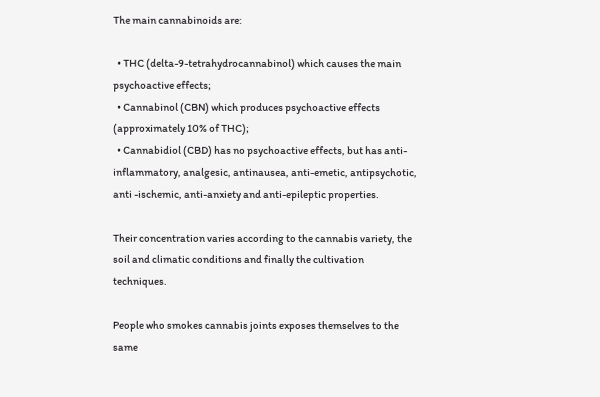The main cannabinoids are:

  • THC (delta-9-tetrahydrocannabinol) which causes the main psychoactive effects;
  • Cannabinol (CBN) which produces psychoactive effects (approximately 10% of THC);
  • Cannabidiol (CBD) has no psychoactive effects, but has anti-inflammatory, analgesic, antinausea, anti-emetic, antipsychotic, anti -ischemic, anti-anxiety and anti-epileptic properties.

Their concentration varies according to the cannabis variety, the soil and climatic conditions and finally the cultivation techniques.

People who smokes cannabis joints exposes themselves to the same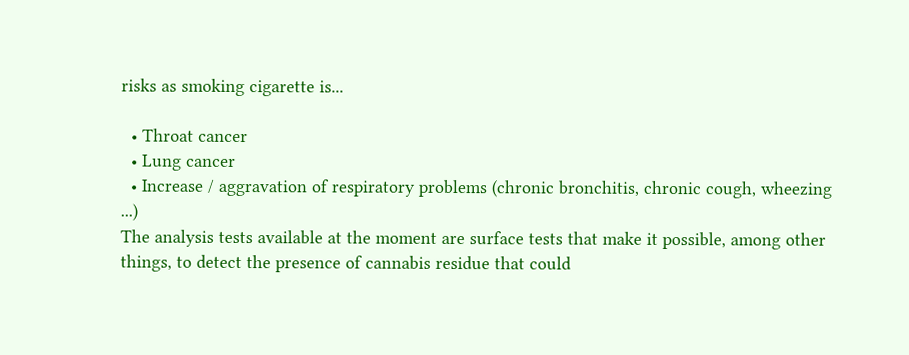risks as smoking cigarette is...

  • Throat cancer
  • Lung cancer
  • Increase / aggravation of respiratory problems (chronic bronchitis, chronic cough, wheezing ...)
The analysis tests available at the moment are surface tests that make it possible, among other things, to detect the presence of cannabis residue that could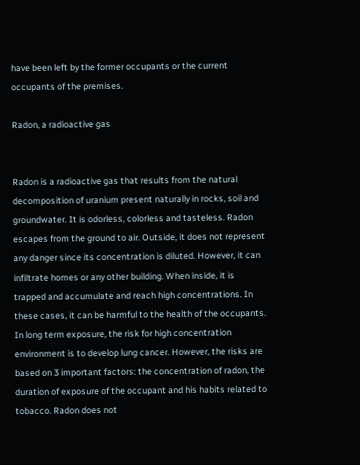have been left by the former occupants or the current occupants of the premises.

Radon, a radioactive gas


Radon is a radioactive gas that results from the natural decomposition of uranium present naturally in rocks, soil and groundwater. It is odorless, colorless and tasteless. Radon escapes from the ground to air. Outside, it does not represent any danger since its concentration is diluted. However, it can infiltrate homes or any other building. When inside, it is trapped and accumulate and reach high concentrations. In these cases, it can be harmful to the health of the occupants. In long term exposure, the risk for high concentration environment is to develop lung cancer. However, the risks are based on 3 important factors: the concentration of radon, the duration of exposure of the occupant and his habits related to tobacco. Radon does not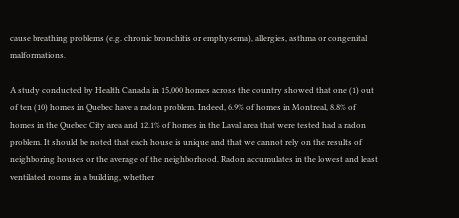cause breathing problems (e.g. chronic bronchitis or emphysema), allergies, asthma or congenital malformations.

A study conducted by Health Canada in 15,000 homes across the country showed that one (1) out of ten (10) homes in Quebec have a radon problem. Indeed, 6.9% of homes in Montreal, 8.8% of homes in the Quebec City area and 12.1% of homes in the Laval area that were tested had a radon problem. It should be noted that each house is unique and that we cannot rely on the results of neighboring houses or the average of the neighborhood. Radon accumulates in the lowest and least ventilated rooms in a building, whether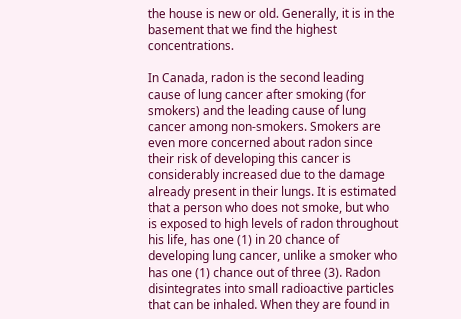the house is new or old. Generally, it is in the basement that we find the highest concentrations.

In Canada, radon is the second leading cause of lung cancer after smoking (for smokers) and the leading cause of lung cancer among non-smokers. Smokers are even more concerned about radon since their risk of developing this cancer is considerably increased due to the damage already present in their lungs. It is estimated that a person who does not smoke, but who is exposed to high levels of radon throughout his life, has one (1) in 20 chance of developing lung cancer, unlike a smoker who has one (1) chance out of three (3). Radon disintegrates into small radioactive particles that can be inhaled. When they are found in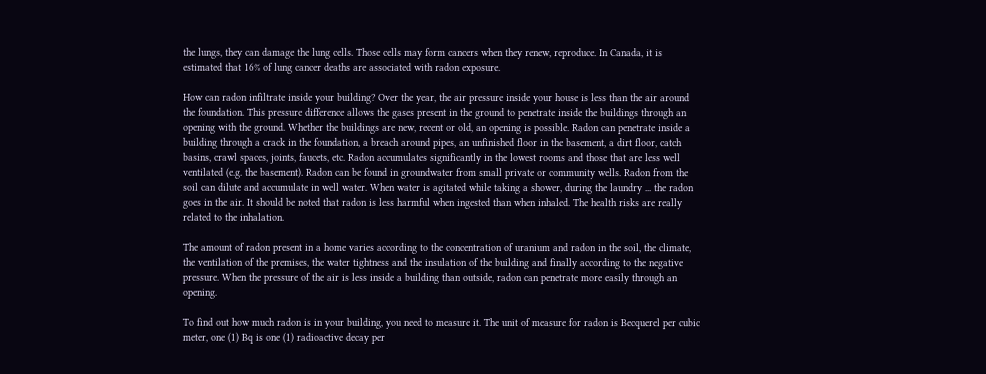the lungs, they can damage the lung cells. Those cells may form cancers when they renew, reproduce. In Canada, it is estimated that 16% of lung cancer deaths are associated with radon exposure.

How can radon infiltrate inside your building? Over the year, the air pressure inside your house is less than the air around the foundation. This pressure difference allows the gases present in the ground to penetrate inside the buildings through an opening with the ground. Whether the buildings are new, recent or old, an opening is possible. Radon can penetrate inside a building through a crack in the foundation, a breach around pipes, an unfinished floor in the basement, a dirt floor, catch basins, crawl spaces, joints, faucets, etc. Radon accumulates significantly in the lowest rooms and those that are less well ventilated (e.g. the basement). Radon can be found in groundwater from small private or community wells. Radon from the soil can dilute and accumulate in well water. When water is agitated while taking a shower, during the laundry ... the radon goes in the air. It should be noted that radon is less harmful when ingested than when inhaled. The health risks are really related to the inhalation.

The amount of radon present in a home varies according to the concentration of uranium and radon in the soil, the climate, the ventilation of the premises, the water tightness and the insulation of the building and finally according to the negative pressure. When the pressure of the air is less inside a building than outside, radon can penetrate more easily through an opening.

To find out how much radon is in your building, you need to measure it. The unit of measure for radon is Becquerel per cubic meter, one (1) Bq is one (1) radioactive decay per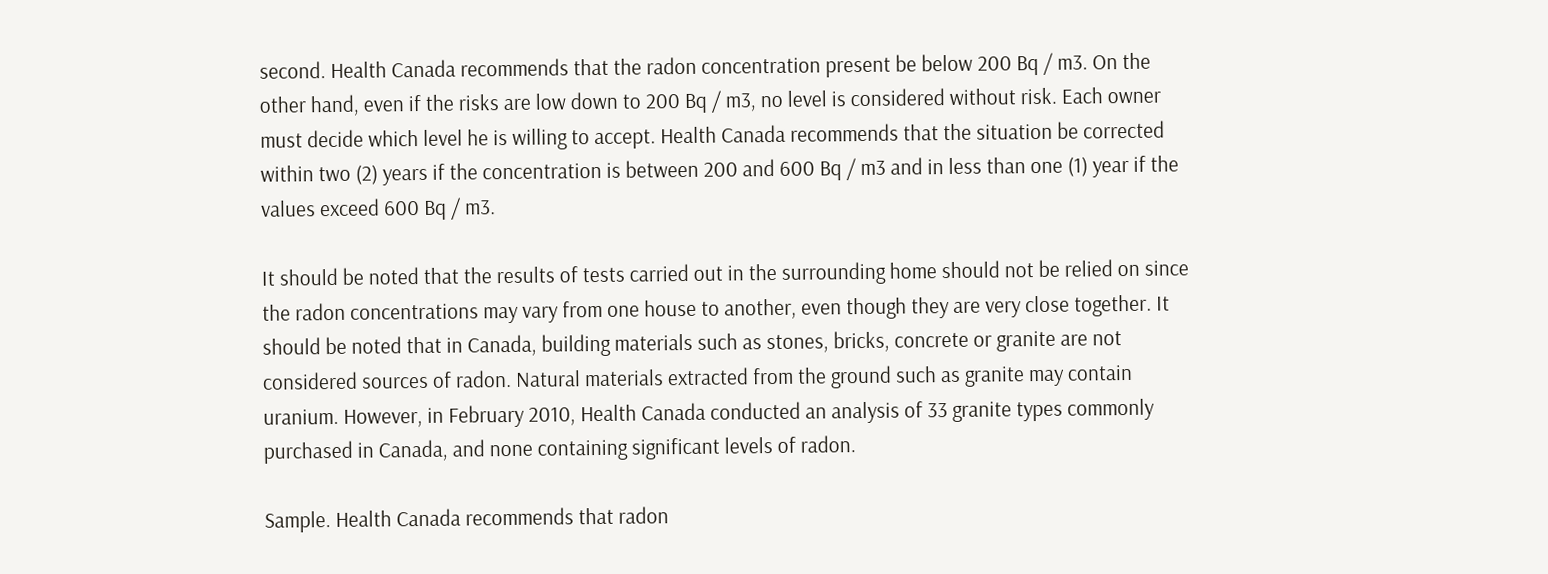second. Health Canada recommends that the radon concentration present be below 200 Bq / m3. On the other hand, even if the risks are low down to 200 Bq / m3, no level is considered without risk. Each owner must decide which level he is willing to accept. Health Canada recommends that the situation be corrected within two (2) years if the concentration is between 200 and 600 Bq / m3 and in less than one (1) year if the values exceed 600 Bq / m3.

It should be noted that the results of tests carried out in the surrounding home should not be relied on since the radon concentrations may vary from one house to another, even though they are very close together. It should be noted that in Canada, building materials such as stones, bricks, concrete or granite are not considered sources of radon. Natural materials extracted from the ground such as granite may contain uranium. However, in February 2010, Health Canada conducted an analysis of 33 granite types commonly purchased in Canada, and none containing significant levels of radon.

Sample. Health Canada recommends that radon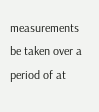measurements be taken over a period of at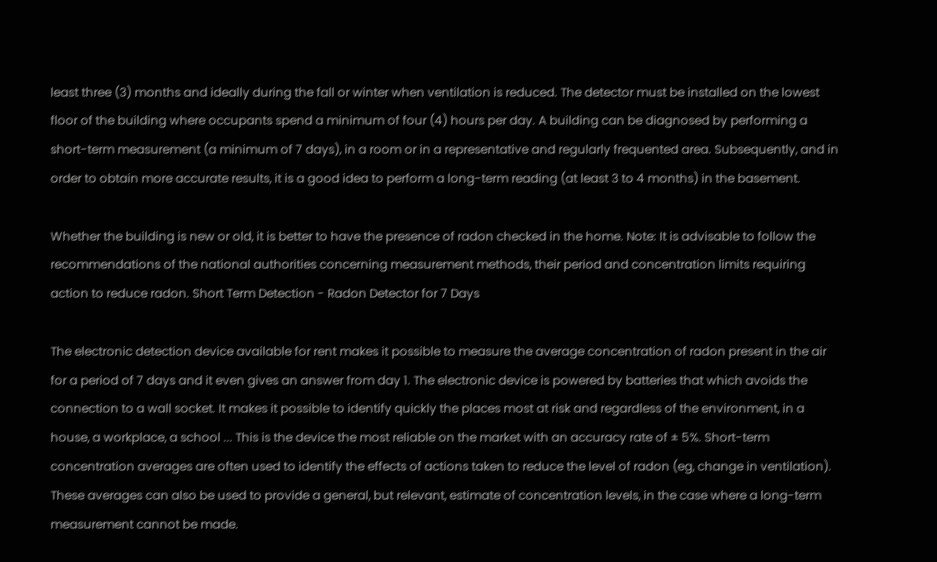least three (3) months and ideally during the fall or winter when ventilation is reduced. The detector must be installed on the lowest floor of the building where occupants spend a minimum of four (4) hours per day. A building can be diagnosed by performing a short-term measurement (a minimum of 7 days), in a room or in a representative and regularly frequented area. Subsequently, and in order to obtain more accurate results, it is a good idea to perform a long-term reading (at least 3 to 4 months) in the basement.

Whether the building is new or old, it is better to have the presence of radon checked in the home. Note: It is advisable to follow the recommendations of the national authorities concerning measurement methods, their period and concentration limits requiring action to reduce radon. Short Term Detection - Radon Detector for 7 Days

The electronic detection device available for rent makes it possible to measure the average concentration of radon present in the air for a period of 7 days and it even gives an answer from day 1. The electronic device is powered by batteries that which avoids the connection to a wall socket. It makes it possible to identify quickly the places most at risk and regardless of the environment, in a house, a workplace, a school ... This is the device the most reliable on the market with an accuracy rate of ± 5%. Short-term concentration averages are often used to identify the effects of actions taken to reduce the level of radon (eg, change in ventilation). These averages can also be used to provide a general, but relevant, estimate of concentration levels, in the case where a long-term measurement cannot be made.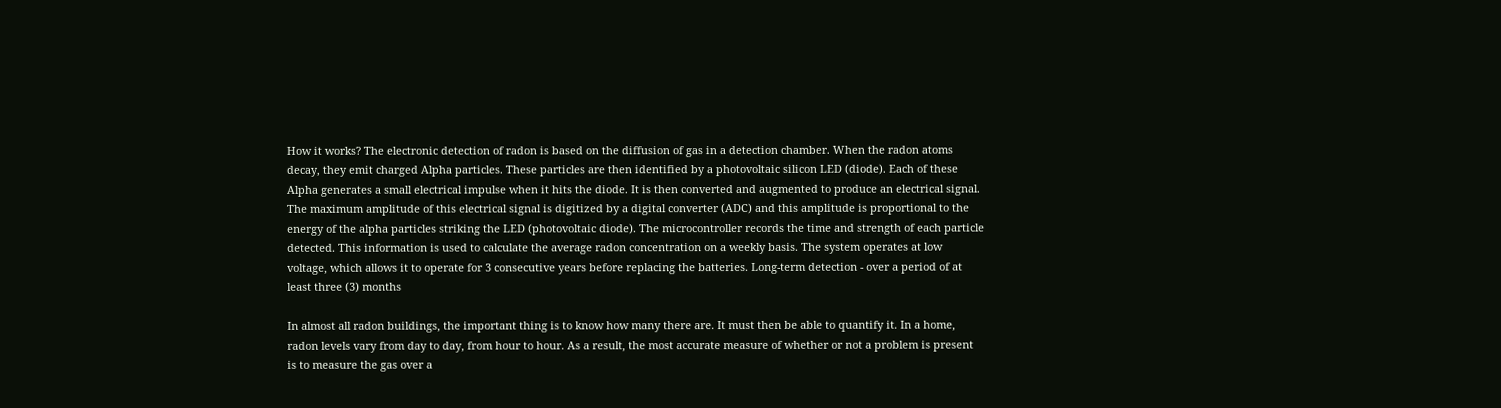How it works? The electronic detection of radon is based on the diffusion of gas in a detection chamber. When the radon atoms decay, they emit charged Alpha particles. These particles are then identified by a photovoltaic silicon LED (diode). Each of these Alpha generates a small electrical impulse when it hits the diode. It is then converted and augmented to produce an electrical signal. The maximum amplitude of this electrical signal is digitized by a digital converter (ADC) and this amplitude is proportional to the energy of the alpha particles striking the LED (photovoltaic diode). The microcontroller records the time and strength of each particle detected. This information is used to calculate the average radon concentration on a weekly basis. The system operates at low voltage, which allows it to operate for 3 consecutive years before replacing the batteries. Long-term detection - over a period of at least three (3) months

In almost all radon buildings, the important thing is to know how many there are. It must then be able to quantify it. In a home, radon levels vary from day to day, from hour to hour. As a result, the most accurate measure of whether or not a problem is present is to measure the gas over a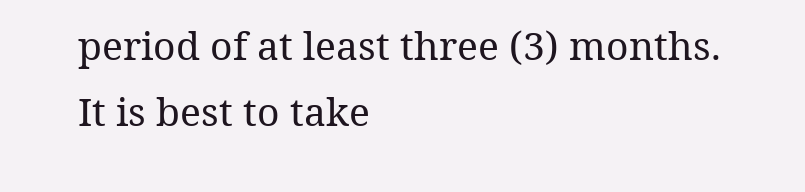period of at least three (3) months. It is best to take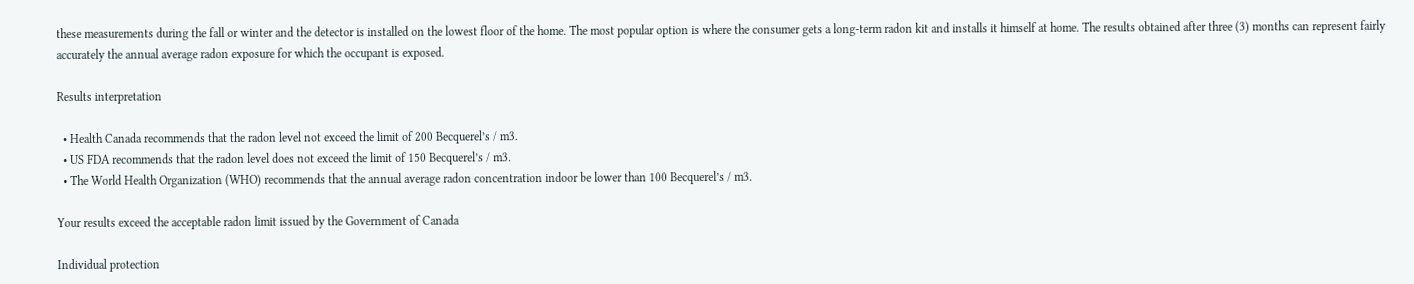these measurements during the fall or winter and the detector is installed on the lowest floor of the home. The most popular option is where the consumer gets a long-term radon kit and installs it himself at home. The results obtained after three (3) months can represent fairly accurately the annual average radon exposure for which the occupant is exposed.

Results interpretation

  • Health Canada recommends that the radon level not exceed the limit of 200 Becquerel’s / m3.
  • US FDA recommends that the radon level does not exceed the limit of 150 Becquerel’s / m3.
  • The World Health Organization (WHO) recommends that the annual average radon concentration indoor be lower than 100 Becquerel’s / m3.

Your results exceed the acceptable radon limit issued by the Government of Canada

Individual protection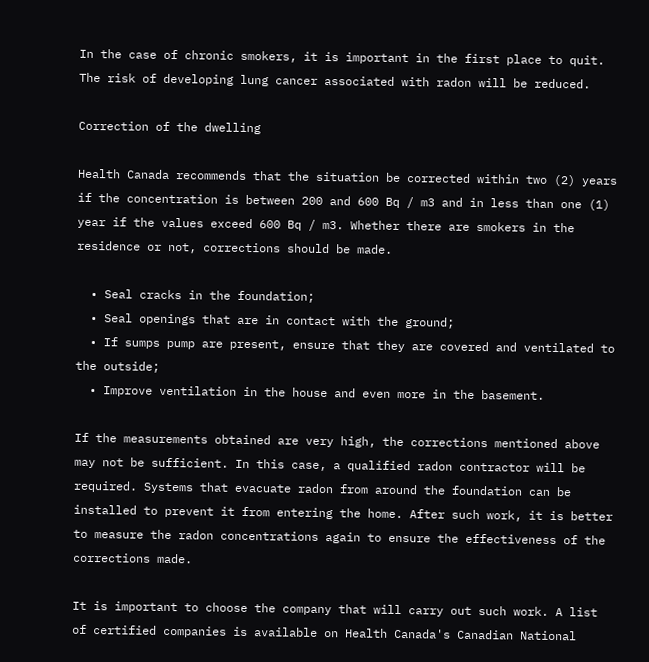In the case of chronic smokers, it is important in the first place to quit. The risk of developing lung cancer associated with radon will be reduced.

Correction of the dwelling

Health Canada recommends that the situation be corrected within two (2) years if the concentration is between 200 and 600 Bq / m3 and in less than one (1) year if the values exceed 600 Bq / m3. Whether there are smokers in the residence or not, corrections should be made.

  • Seal cracks in the foundation;
  • Seal openings that are in contact with the ground;
  • If sumps pump are present, ensure that they are covered and ventilated to the outside;
  • Improve ventilation in the house and even more in the basement.

If the measurements obtained are very high, the corrections mentioned above may not be sufficient. In this case, a qualified radon contractor will be required. Systems that evacuate radon from around the foundation can be installed to prevent it from entering the home. After such work, it is better to measure the radon concentrations again to ensure the effectiveness of the corrections made.

It is important to choose the company that will carry out such work. A list of certified companies is available on Health Canada's Canadian National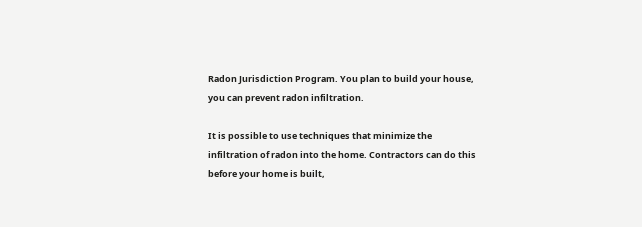Radon Jurisdiction Program. You plan to build your house, you can prevent radon infiltration.

It is possible to use techniques that minimize the infiltration of radon into the home. Contractors can do this before your home is built,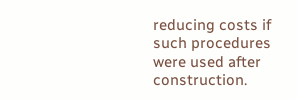reducing costs if such procedures were used after construction.